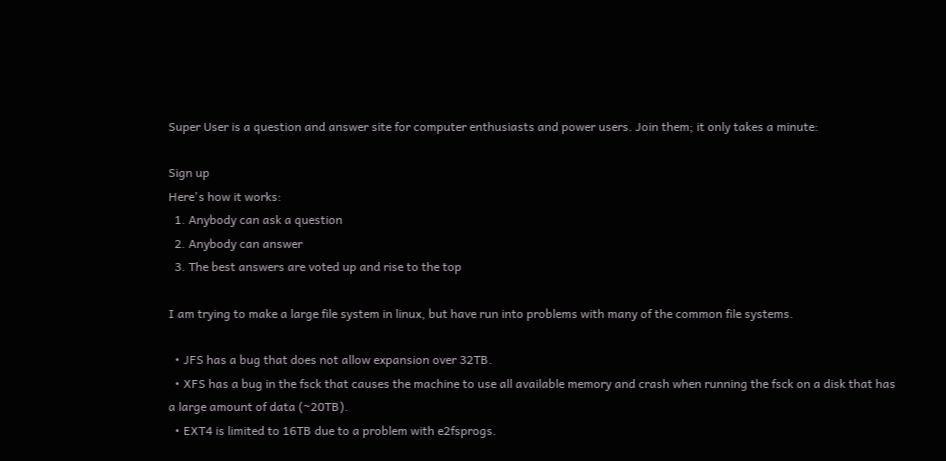Super User is a question and answer site for computer enthusiasts and power users. Join them; it only takes a minute:

Sign up
Here's how it works:
  1. Anybody can ask a question
  2. Anybody can answer
  3. The best answers are voted up and rise to the top

I am trying to make a large file system in linux, but have run into problems with many of the common file systems.

  • JFS has a bug that does not allow expansion over 32TB.
  • XFS has a bug in the fsck that causes the machine to use all available memory and crash when running the fsck on a disk that has a large amount of data (~20TB).
  • EXT4 is limited to 16TB due to a problem with e2fsprogs.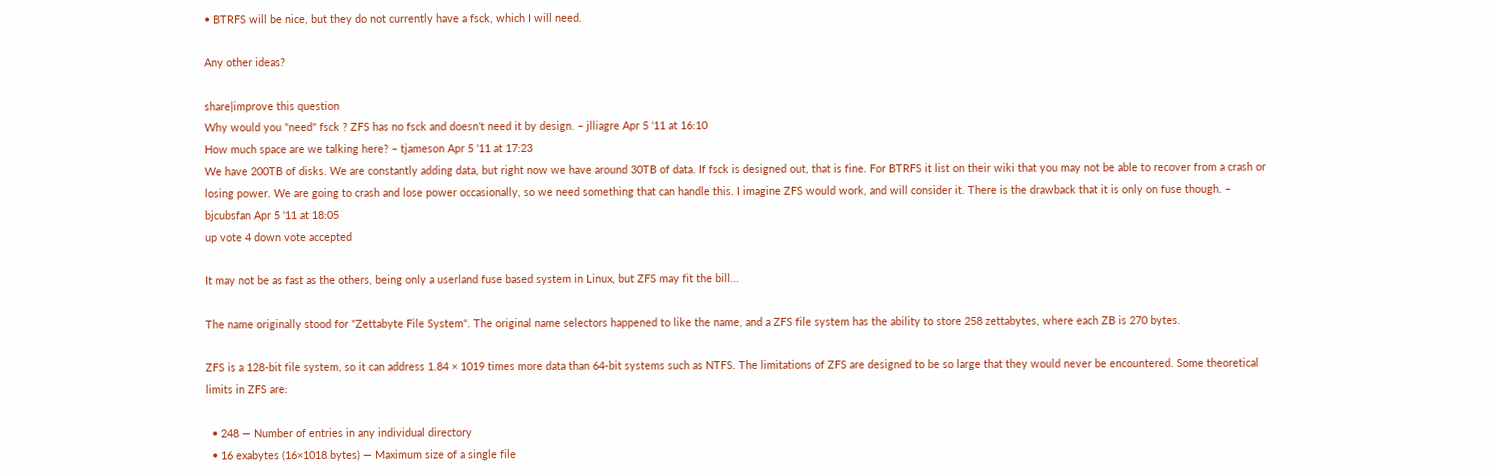• BTRFS will be nice, but they do not currently have a fsck, which I will need.

Any other ideas?

share|improve this question
Why would you "need" fsck ? ZFS has no fsck and doesn't need it by design. – jlliagre Apr 5 '11 at 16:10
How much space are we talking here? – tjameson Apr 5 '11 at 17:23
We have 200TB of disks. We are constantly adding data, but right now we have around 30TB of data. If fsck is designed out, that is fine. For BTRFS it list on their wiki that you may not be able to recover from a crash or losing power. We are going to crash and lose power occasionally, so we need something that can handle this. I imagine ZFS would work, and will consider it. There is the drawback that it is only on fuse though. – bjcubsfan Apr 5 '11 at 18:05
up vote 4 down vote accepted

It may not be as fast as the others, being only a userland fuse based system in Linux, but ZFS may fit the bill...

The name originally stood for "Zettabyte File System". The original name selectors happened to like the name, and a ZFS file system has the ability to store 258 zettabytes, where each ZB is 270 bytes.

ZFS is a 128-bit file system, so it can address 1.84 × 1019 times more data than 64-bit systems such as NTFS. The limitations of ZFS are designed to be so large that they would never be encountered. Some theoretical limits in ZFS are:

  • 248 — Number of entries in any individual directory
  • 16 exabytes (16×1018 bytes) — Maximum size of a single file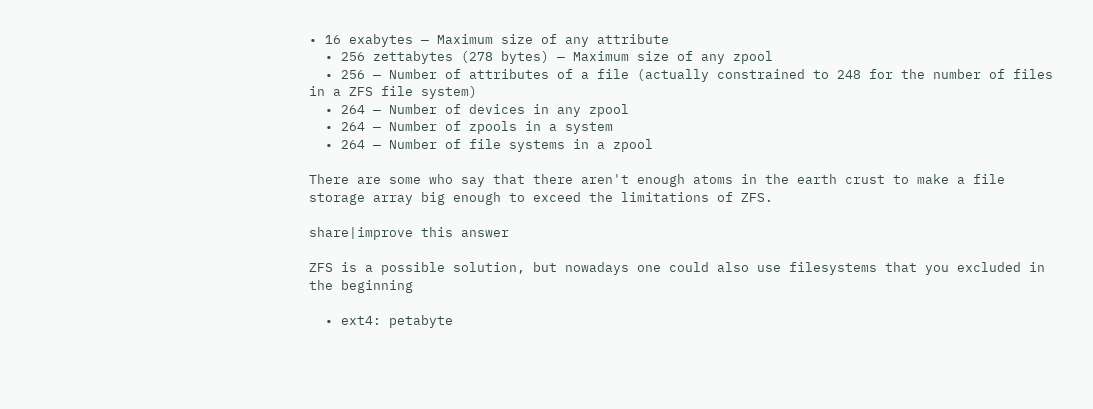• 16 exabytes — Maximum size of any attribute
  • 256 zettabytes (278 bytes) — Maximum size of any zpool
  • 256 — Number of attributes of a file (actually constrained to 248 for the number of files in a ZFS file system)
  • 264 — Number of devices in any zpool
  • 264 — Number of zpools in a system
  • 264 — Number of file systems in a zpool

There are some who say that there aren't enough atoms in the earth crust to make a file storage array big enough to exceed the limitations of ZFS.

share|improve this answer

ZFS is a possible solution, but nowadays one could also use filesystems that you excluded in the beginning

  • ext4: petabyte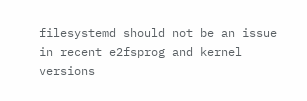filesystemd should not be an issue in recent e2fsprog and kernel versions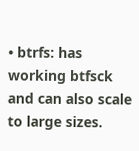• btrfs: has working btfsck and can also scale to large sizes.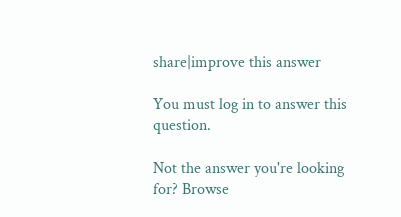share|improve this answer

You must log in to answer this question.

Not the answer you're looking for? Browse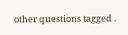other questions tagged .